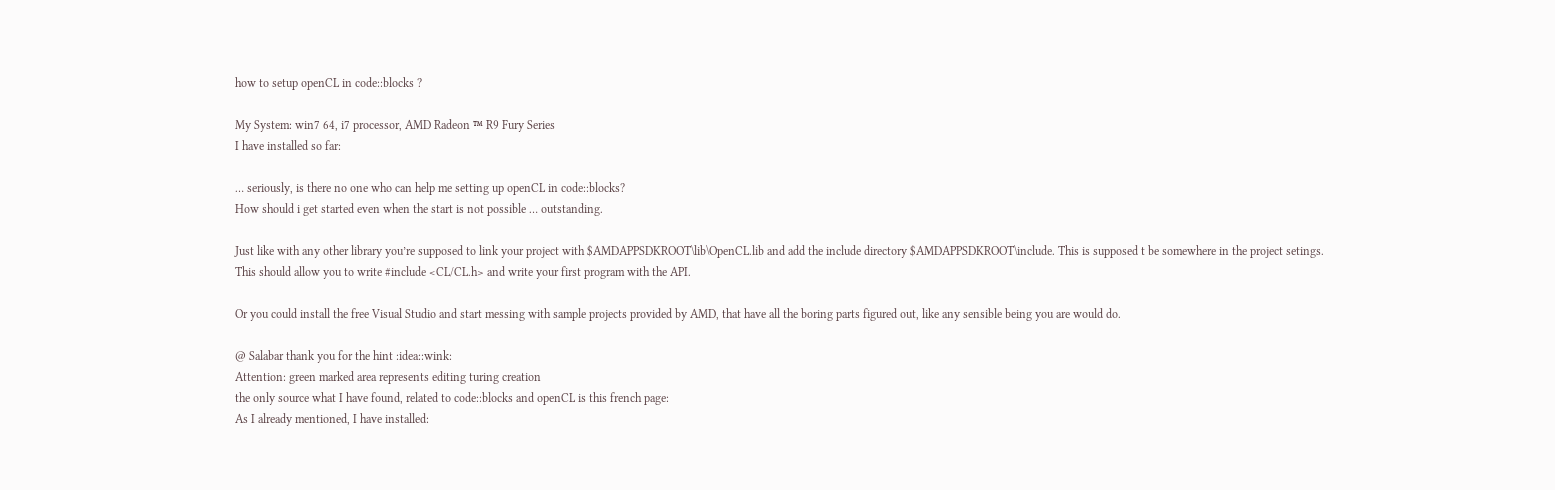how to setup openCL in code::blocks ?

My System: win7 64, i7 processor, AMD Radeon ™ R9 Fury Series
I have installed so far:

… seriously, is there no one who can help me setting up openCL in code::blocks?
How should i get started even when the start is not possible … outstanding.

Just like with any other library you’re supposed to link your project with $AMDAPPSDKROOT\lib\OpenCL.lib and add the include directory $AMDAPPSDKROOT\include. This is supposed t be somewhere in the project setings.
This should allow you to write #include <CL/CL.h> and write your first program with the API.

Or you could install the free Visual Studio and start messing with sample projects provided by AMD, that have all the boring parts figured out, like any sensible being you are would do.

@ Salabar thank you for the hint :idea::wink:
Attention: green marked area represents editing turing creation
the only source what I have found, related to code::blocks and openCL is this french page:
As I already mentioned, I have installed: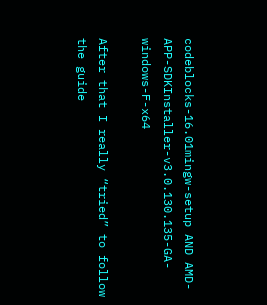codeblocks-16.01mingw-setup AND AMD-APP-SDKInstaller-v3.0.130.135-GA-windows-F-x64

After that I really “tried” to follow the guide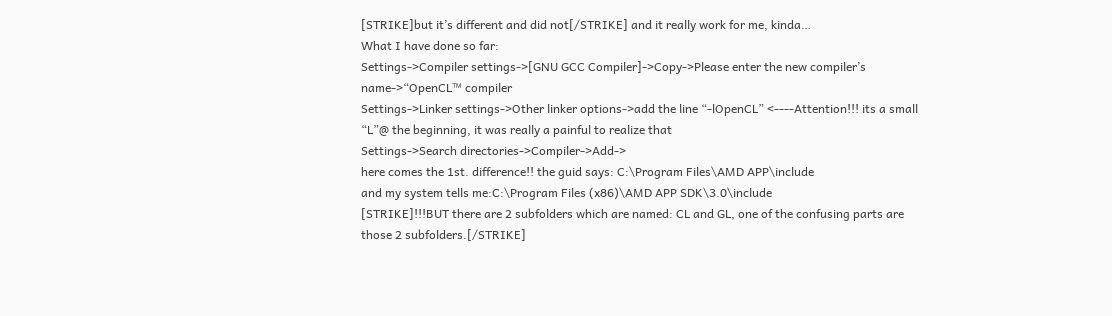[STRIKE]but it’s different and did not[/STRIKE] and it really work for me, kinda…
What I have done so far:
Settings->Compiler settings->[GNU GCC Compiler]->Copy->Please enter the new compiler’s name->“OpenCL™ compiler
Settings->Linker settings->Other linker options->add the line “-lOpenCL” <----Attention!!! its a small “L”@ the beginning, it was really a painful to realize that
Settings->Search directories->Compiler->Add->
here comes the 1st. difference!! the guid says: C:\Program Files\AMD APP\include
and my system tells me:C:\Program Files (x86)\AMD APP SDK\3.0\include
[STRIKE]!!!BUT there are 2 subfolders which are named: CL and GL, one of the confusing parts are those 2 subfolders.[/STRIKE]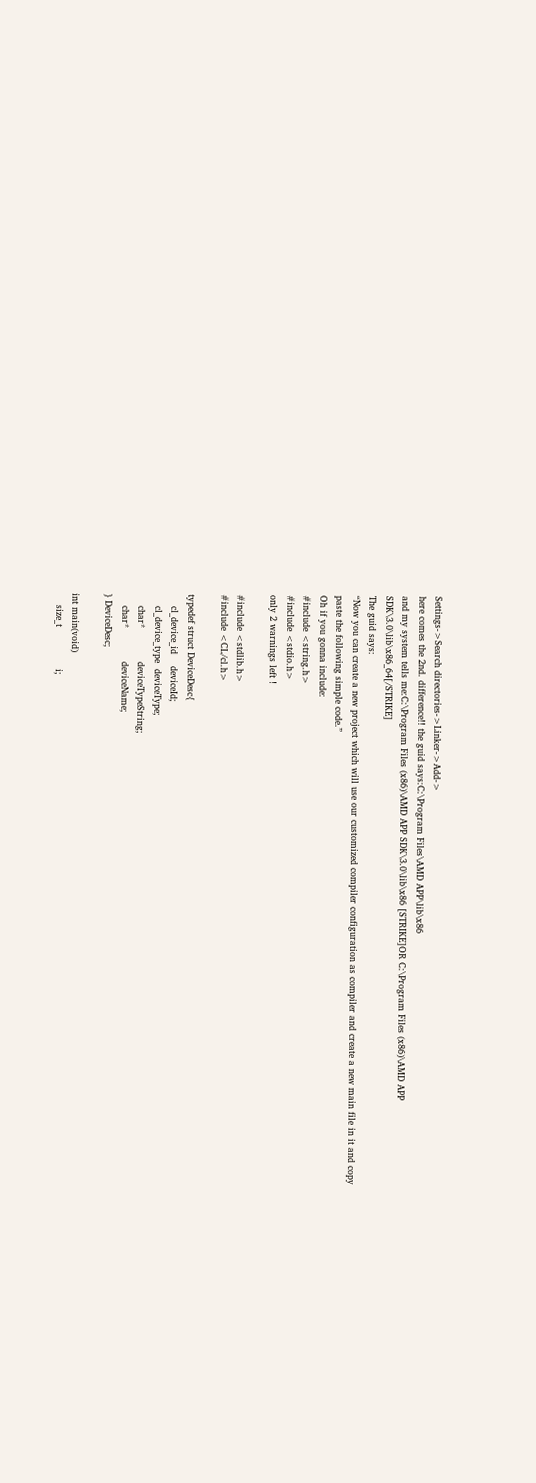Settings->Search directories->Linker->Add->
here comes the 2nd. difference!! the guid says:C:\Program Files\AMD APP\lib\x86
and my system tells me:C:\Program Files (x86)\AMD APP SDK\3.0\lib\x86 [STRIKE]OR C:\Program Files (x86)\AMD APP SDK\3.0\lib\x86_64[/STRIKE]
The guid says:
“Now you can create a new project which will use our customized compiler configuration as compiler and create a new main file in it and copy paste the following simple code.”
Oh if you gonna include:
#include <string.h>
#include <stdio.h>
only 2 warnings left !

#include <stdlib.h>
#include <CL/cl.h>

typedef struct DeviceDesc{
    cl_device_id    deviceId;
    cl_device_type  deviceType;
    char*           deviceTypeString;
    char*           deviceName;
} DeviceDesc;

int main(void)
    size_t              i;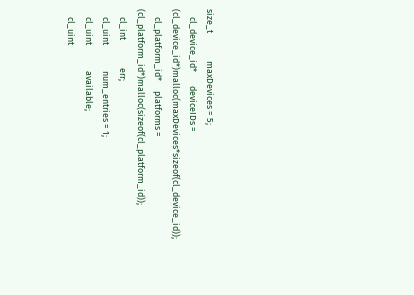size_t              maxDevices = 5;
    cl_device_id*       deviceIDs = (cl_device_id*)malloc(maxDevices*sizeof(cl_device_id));
    cl_platform_id*     platforms = (cl_platform_id*)malloc(sizeof(cl_platform_id));
    cl_int              err;
    cl_uint             num_entries = 1;
    cl_uint             available;
    cl_uint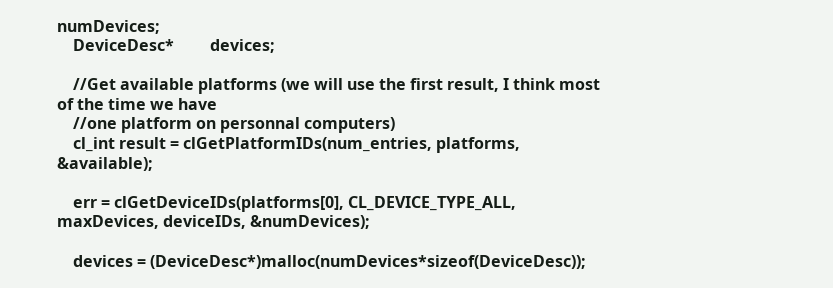numDevices;
    DeviceDesc*         devices;

    //Get available platforms (we will use the first result, I think most of the time we have
    //one platform on personnal computers)
    cl_int result = clGetPlatformIDs(num_entries, platforms, &available);

    err = clGetDeviceIDs(platforms[0], CL_DEVICE_TYPE_ALL, maxDevices, deviceIDs, &numDevices);

    devices = (DeviceDesc*)malloc(numDevices*sizeof(DeviceDesc));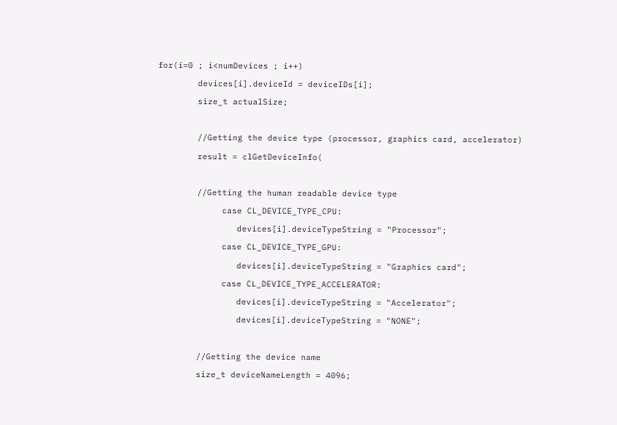for(i=0 ; i<numDevices ; i++)
        devices[i].deviceId = deviceIDs[i];
        size_t actualSize;

        //Getting the device type (processor, graphics card, accelerator)
        result = clGetDeviceInfo(

        //Getting the human readable device type
             case CL_DEVICE_TYPE_CPU:
                devices[i].deviceTypeString = "Processor";
             case CL_DEVICE_TYPE_GPU:
                devices[i].deviceTypeString = "Graphics card";
             case CL_DEVICE_TYPE_ACCELERATOR:
                devices[i].deviceTypeString = "Accelerator";
                devices[i].deviceTypeString = "NONE";

        //Getting the device name
        size_t deviceNameLength = 4096;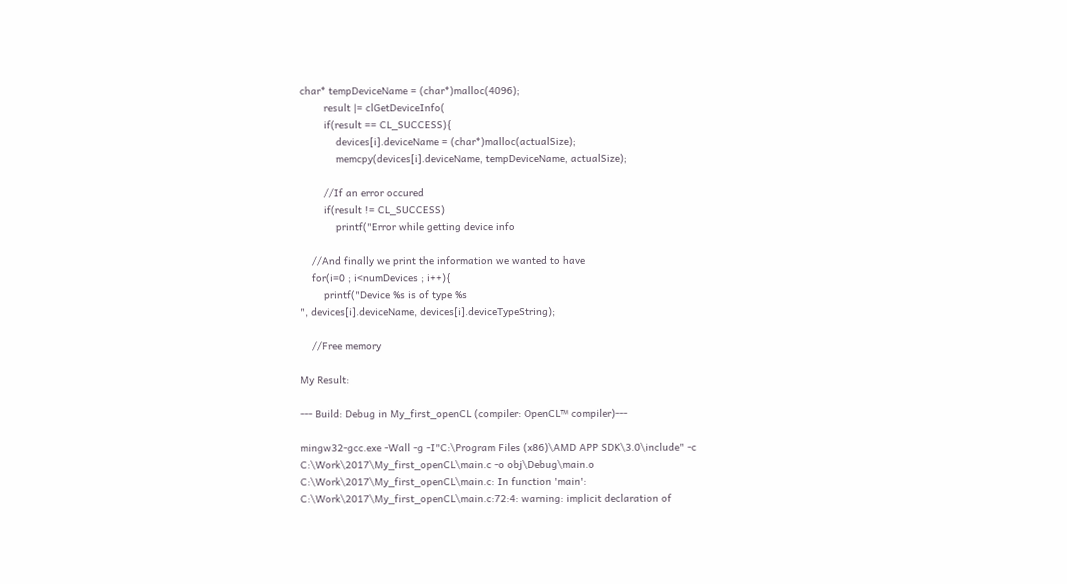char* tempDeviceName = (char*)malloc(4096);
        result |= clGetDeviceInfo(
        if(result == CL_SUCCESS){
            devices[i].deviceName = (char*)malloc(actualSize);
            memcpy(devices[i].deviceName, tempDeviceName, actualSize);

        //If an error occured
        if(result != CL_SUCCESS)
            printf("Error while getting device info

    //And finally we print the information we wanted to have
    for(i=0 ; i<numDevices ; i++){
        printf("Device %s is of type %s
", devices[i].deviceName, devices[i].deviceTypeString);

    //Free memory

My Result:

--- Build: Debug in My_first_openCL (compiler: OpenCL™ compiler)---

mingw32-gcc.exe -Wall -g -I"C:\Program Files (x86)\AMD APP SDK\3.0\include" -c C:\Work\2017\My_first_openCL\main.c -o obj\Debug\main.o
C:\Work\2017\My_first_openCL\main.c: In function 'main':
C:\Work\2017\My_first_openCL\main.c:72:4: warning: implicit declaration of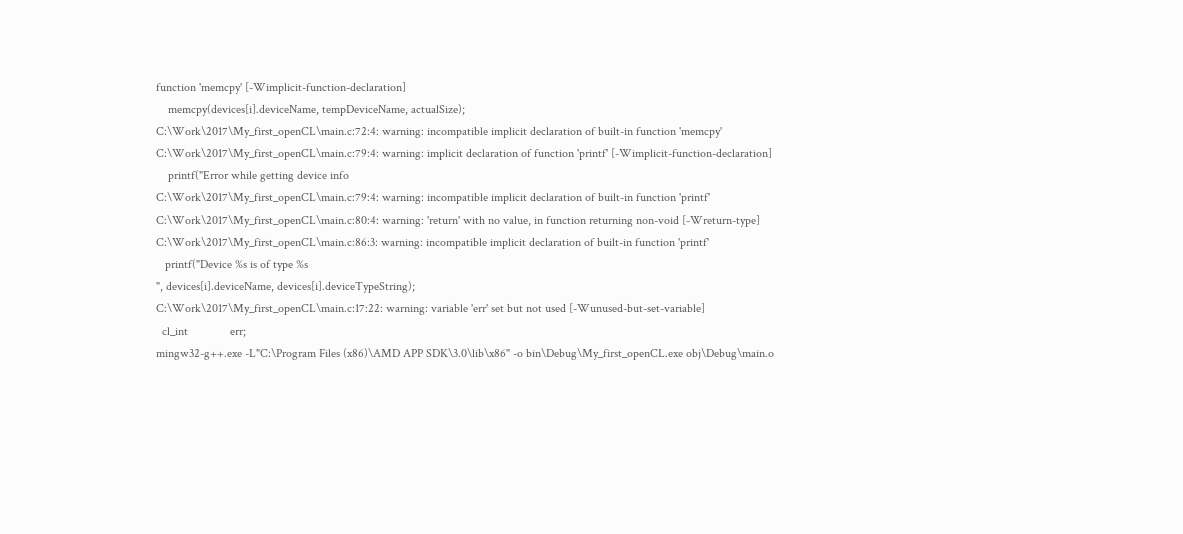function 'memcpy' [-Wimplicit-function-declaration]
    memcpy(devices[i].deviceName, tempDeviceName, actualSize);
C:\Work\2017\My_first_openCL\main.c:72:4: warning: incompatible implicit declaration of built-in function 'memcpy'
C:\Work\2017\My_first_openCL\main.c:79:4: warning: implicit declaration of function 'printf' [-Wimplicit-function-declaration]
    printf("Error while getting device info
C:\Work\2017\My_first_openCL\main.c:79:4: warning: incompatible implicit declaration of built-in function 'printf'
C:\Work\2017\My_first_openCL\main.c:80:4: warning: 'return' with no value, in function returning non-void [-Wreturn-type]
C:\Work\2017\My_first_openCL\main.c:86:3: warning: incompatible implicit declaration of built-in function 'printf'
   printf("Device %s is of type %s
", devices[i].deviceName, devices[i].deviceTypeString);
C:\Work\2017\My_first_openCL\main.c:17:22: warning: variable 'err' set but not used [-Wunused-but-set-variable]
  cl_int              err;
mingw32-g++.exe -L"C:\Program Files (x86)\AMD APP SDK\3.0\lib\x86" -o bin\Debug\My_first_openCL.exe obj\Debug\main.o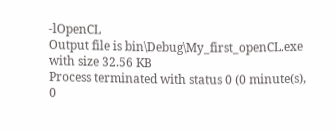-lOpenCL
Output file is bin\Debug\My_first_openCL.exe with size 32.56 KB
Process terminated with status 0 (0 minute(s), 0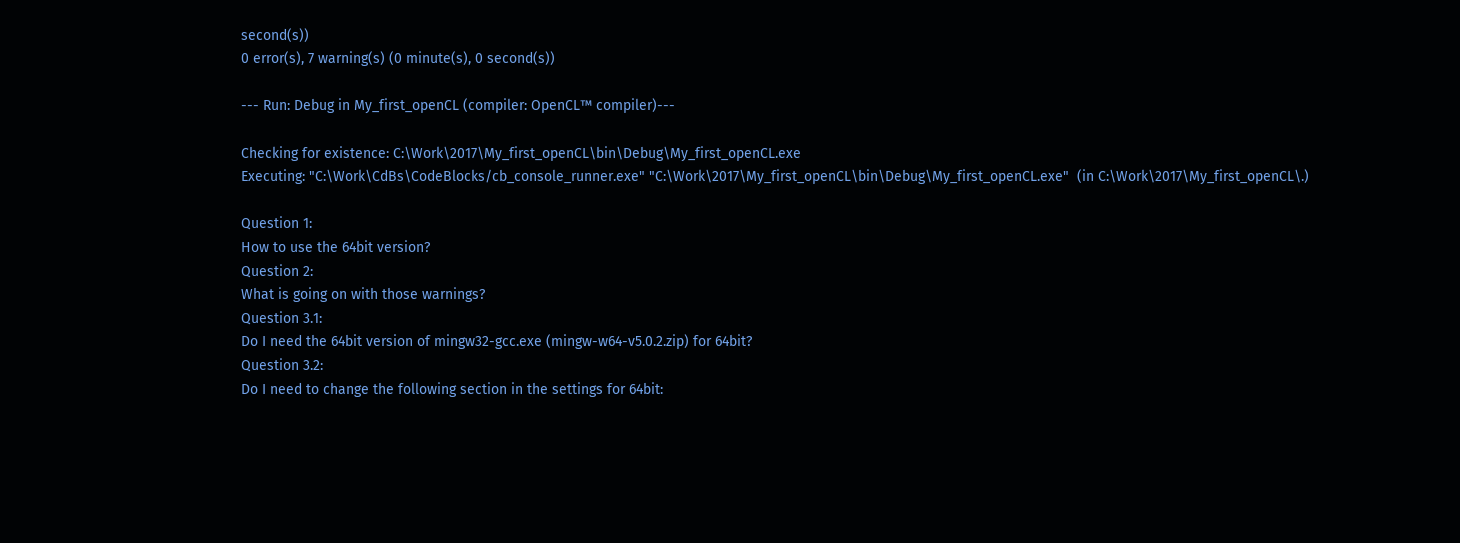second(s))
0 error(s), 7 warning(s) (0 minute(s), 0 second(s))

--- Run: Debug in My_first_openCL (compiler: OpenCL™ compiler)---

Checking for existence: C:\Work\2017\My_first_openCL\bin\Debug\My_first_openCL.exe
Executing: "C:\Work\CdBs\CodeBlocks/cb_console_runner.exe" "C:\Work\2017\My_first_openCL\bin\Debug\My_first_openCL.exe"  (in C:\Work\2017\My_first_openCL\.)

Question 1:
How to use the 64bit version?
Question 2:
What is going on with those warnings?
Question 3.1:
Do I need the 64bit version of mingw32-gcc.exe (mingw-w64-v5.0.2.zip) for 64bit?
Question 3.2:
Do I need to change the following section in the settings for 64bit: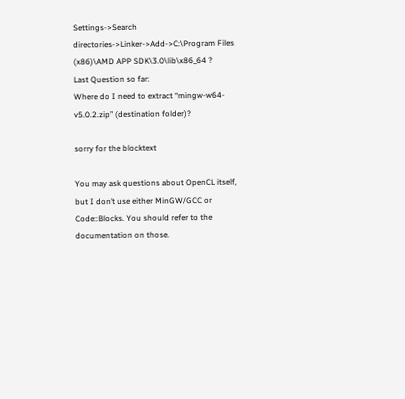Settings->Search directories->Linker->Add->C:\Program Files (x86)\AMD APP SDK\3.0\lib\x86_64 ?
Last Question so far:
Where do I need to extract “mingw-w64-v5.0.2.zip” (destination folder)?

sorry for the blocktext

You may ask questions about OpenCL itself, but I don’t use either MinGW/GCC or Code::Blocks. You should refer to the documentation on those.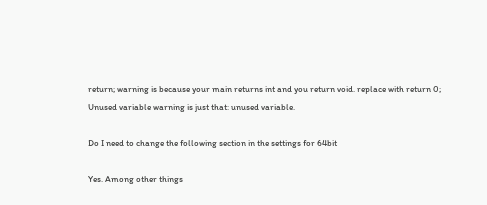return; warning is because your main returns int and you return void. replace with return 0;
Unused variable warning is just that: unused variable.

Do I need to change the following section in the settings for 64bit

Yes. Among other things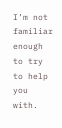I’m not familiar enough to try to help you with.